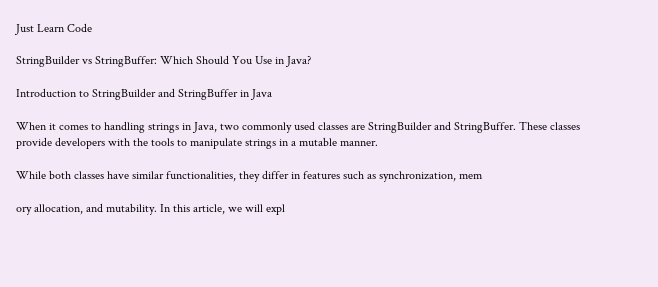Just Learn Code

StringBuilder vs StringBuffer: Which Should You Use in Java?

Introduction to StringBuilder and StringBuffer in Java

When it comes to handling strings in Java, two commonly used classes are StringBuilder and StringBuffer. These classes provide developers with the tools to manipulate strings in a mutable manner.

While both classes have similar functionalities, they differ in features such as synchronization, mem

ory allocation, and mutability. In this article, we will expl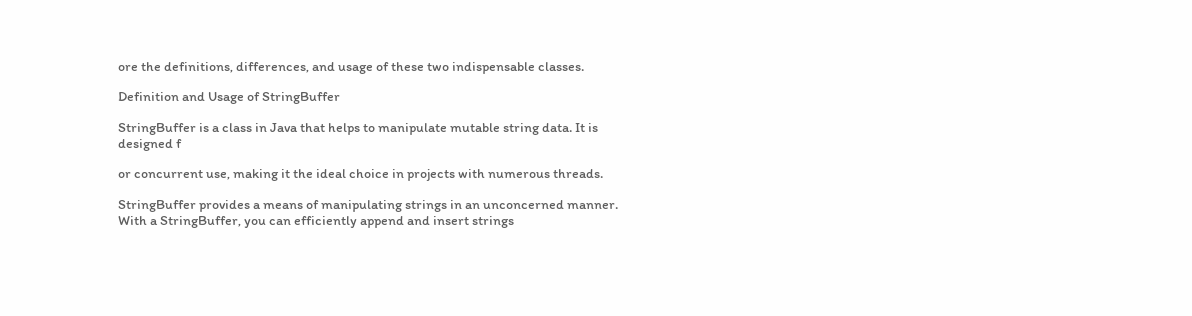ore the definitions, differences, and usage of these two indispensable classes.

Definition and Usage of StringBuffer

StringBuffer is a class in Java that helps to manipulate mutable string data. It is designed f

or concurrent use, making it the ideal choice in projects with numerous threads.

StringBuffer provides a means of manipulating strings in an unconcerned manner. With a StringBuffer, you can efficiently append and insert strings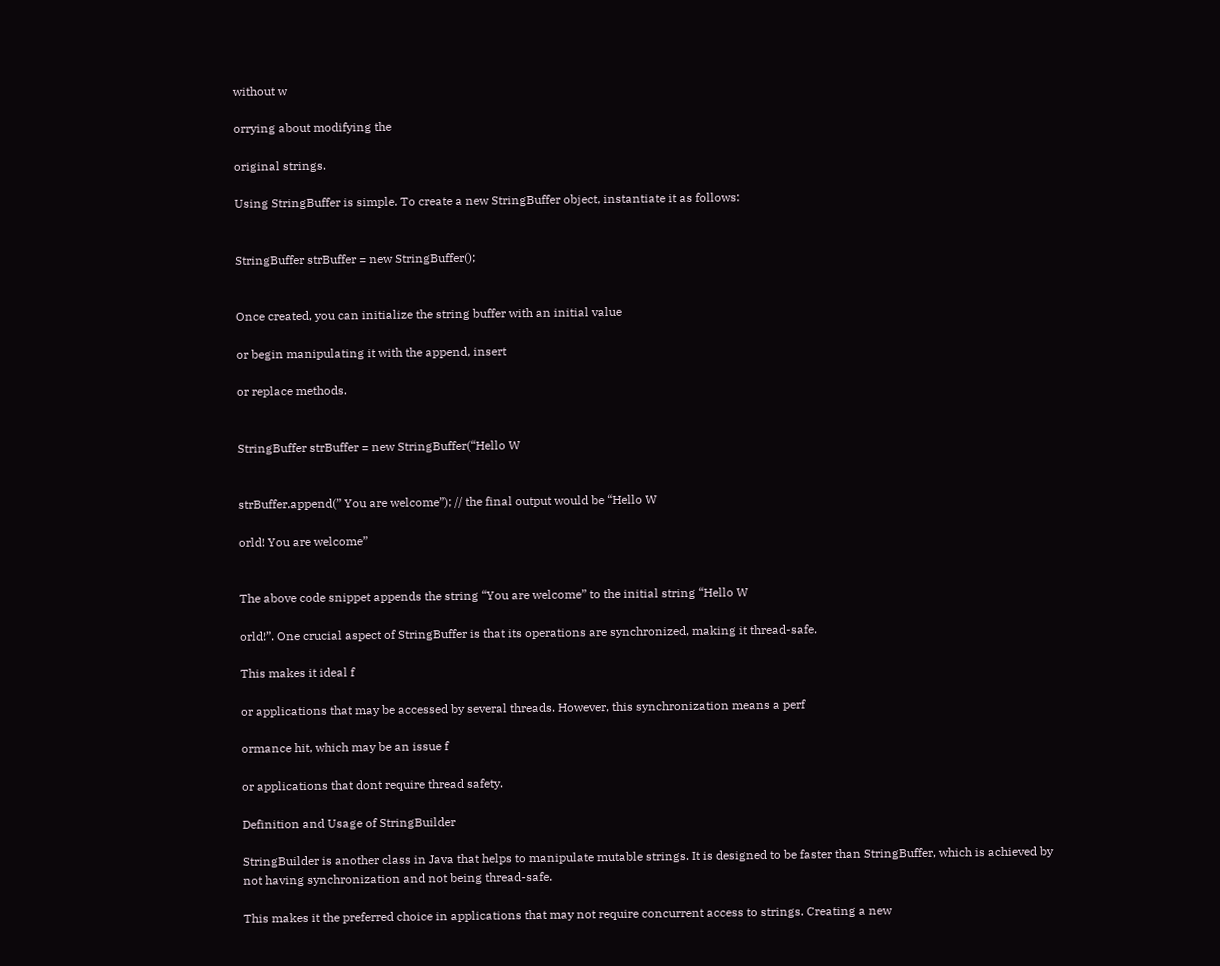without w

orrying about modifying the

original strings.

Using StringBuffer is simple. To create a new StringBuffer object, instantiate it as follows:


StringBuffer strBuffer = new StringBuffer();


Once created, you can initialize the string buffer with an initial value

or begin manipulating it with the append, insert

or replace methods.


StringBuffer strBuffer = new StringBuffer(“Hello W


strBuffer.append(” You are welcome”); // the final output would be “Hello W

orld! You are welcome”


The above code snippet appends the string “You are welcome” to the initial string “Hello W

orld!”. One crucial aspect of StringBuffer is that its operations are synchronized, making it thread-safe.

This makes it ideal f

or applications that may be accessed by several threads. However, this synchronization means a perf

ormance hit, which may be an issue f

or applications that dont require thread safety.

Definition and Usage of StringBuilder

StringBuilder is another class in Java that helps to manipulate mutable strings. It is designed to be faster than StringBuffer, which is achieved by not having synchronization and not being thread-safe.

This makes it the preferred choice in applications that may not require concurrent access to strings. Creating a new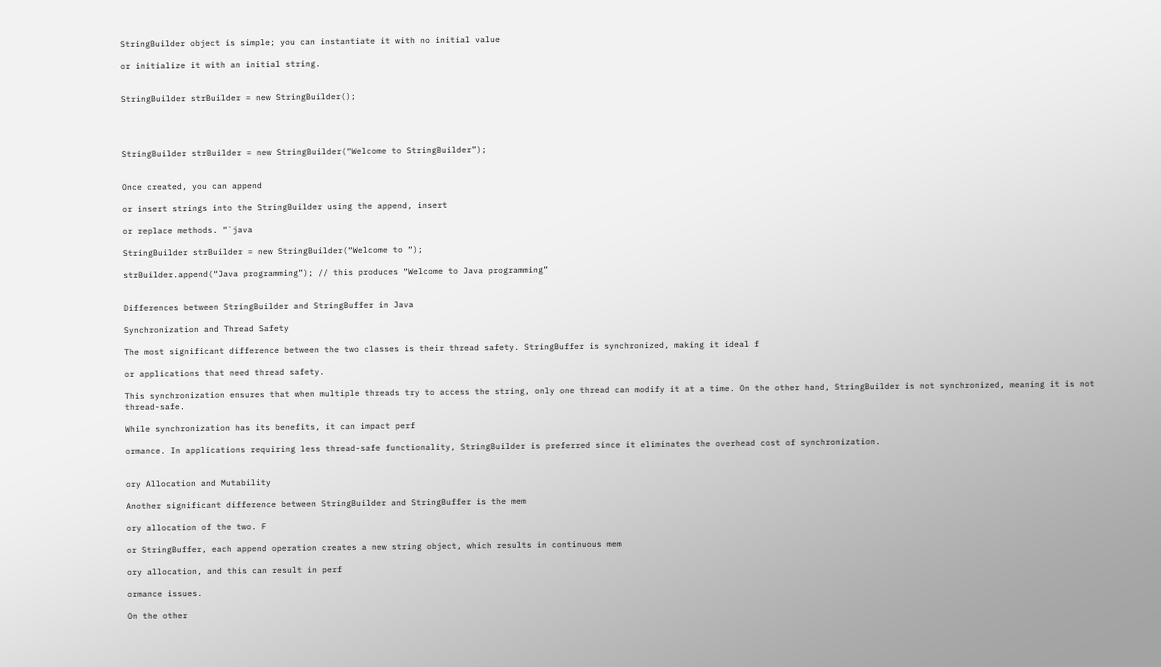StringBuilder object is simple; you can instantiate it with no initial value

or initialize it with an initial string.


StringBuilder strBuilder = new StringBuilder();




StringBuilder strBuilder = new StringBuilder(“Welcome to StringBuilder”);


Once created, you can append

or insert strings into the StringBuilder using the append, insert

or replace methods. “`java

StringBuilder strBuilder = new StringBuilder(“Welcome to “);

strBuilder.append(“Java programming”); // this produces “Welcome to Java programming”


Differences between StringBuilder and StringBuffer in Java

Synchronization and Thread Safety

The most significant difference between the two classes is their thread safety. StringBuffer is synchronized, making it ideal f

or applications that need thread safety.

This synchronization ensures that when multiple threads try to access the string, only one thread can modify it at a time. On the other hand, StringBuilder is not synchronized, meaning it is not thread-safe.

While synchronization has its benefits, it can impact perf

ormance. In applications requiring less thread-safe functionality, StringBuilder is preferred since it eliminates the overhead cost of synchronization.


ory Allocation and Mutability

Another significant difference between StringBuilder and StringBuffer is the mem

ory allocation of the two. F

or StringBuffer, each append operation creates a new string object, which results in continuous mem

ory allocation, and this can result in perf

ormance issues.

On the other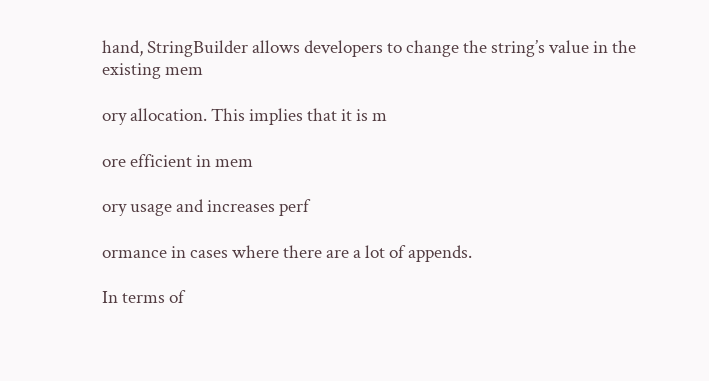hand, StringBuilder allows developers to change the string’s value in the existing mem

ory allocation. This implies that it is m

ore efficient in mem

ory usage and increases perf

ormance in cases where there are a lot of appends.

In terms of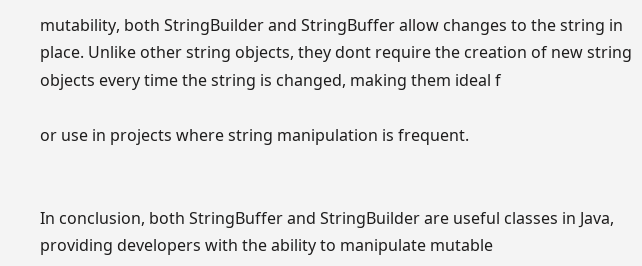mutability, both StringBuilder and StringBuffer allow changes to the string in place. Unlike other string objects, they dont require the creation of new string objects every time the string is changed, making them ideal f

or use in projects where string manipulation is frequent.


In conclusion, both StringBuffer and StringBuilder are useful classes in Java, providing developers with the ability to manipulate mutable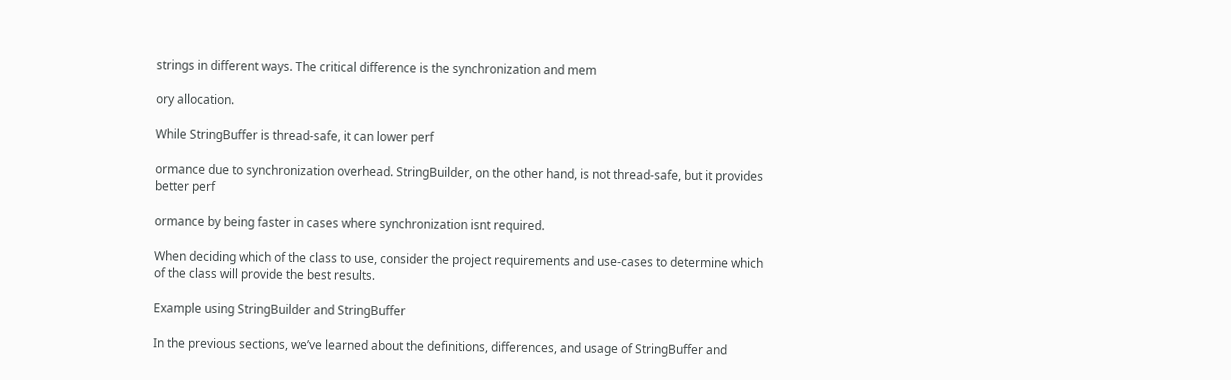strings in different ways. The critical difference is the synchronization and mem

ory allocation.

While StringBuffer is thread-safe, it can lower perf

ormance due to synchronization overhead. StringBuilder, on the other hand, is not thread-safe, but it provides better perf

ormance by being faster in cases where synchronization isnt required.

When deciding which of the class to use, consider the project requirements and use-cases to determine which of the class will provide the best results.

Example using StringBuilder and StringBuffer

In the previous sections, we’ve learned about the definitions, differences, and usage of StringBuffer and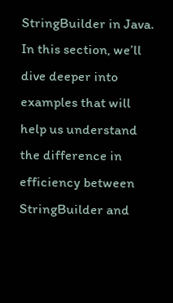StringBuilder in Java. In this section, we’ll dive deeper into examples that will help us understand the difference in efficiency between StringBuilder and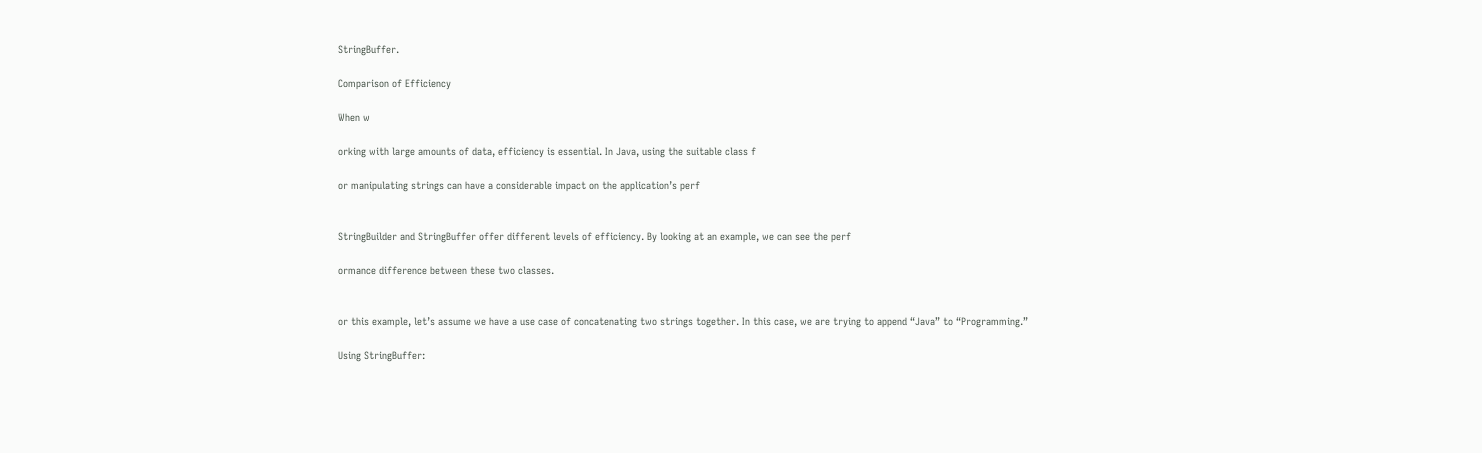StringBuffer.

Comparison of Efficiency

When w

orking with large amounts of data, efficiency is essential. In Java, using the suitable class f

or manipulating strings can have a considerable impact on the application’s perf


StringBuilder and StringBuffer offer different levels of efficiency. By looking at an example, we can see the perf

ormance difference between these two classes.


or this example, let’s assume we have a use case of concatenating two strings together. In this case, we are trying to append “Java” to “Programming.”

Using StringBuffer: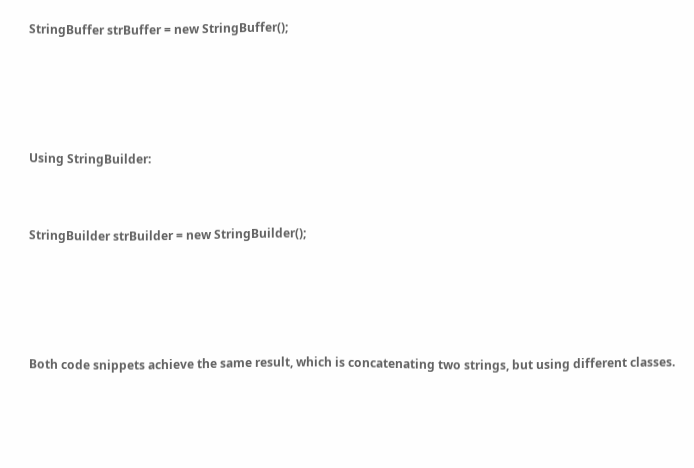StringBuffer strBuffer = new StringBuffer();




Using StringBuilder:


StringBuilder strBuilder = new StringBuilder();




Both code snippets achieve the same result, which is concatenating two strings, but using different classes.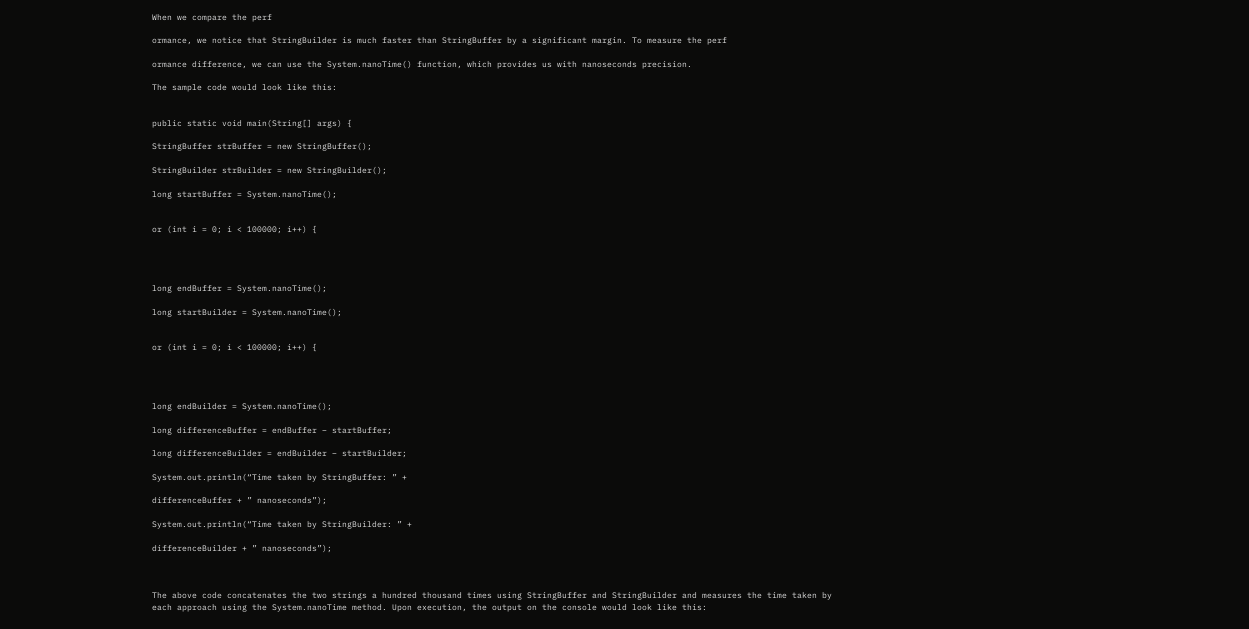When we compare the perf

ormance, we notice that StringBuilder is much faster than StringBuffer by a significant margin. To measure the perf

ormance difference, we can use the System.nanoTime() function, which provides us with nanoseconds precision.

The sample code would look like this:


public static void main(String[] args) {

StringBuffer strBuffer = new StringBuffer();

StringBuilder strBuilder = new StringBuilder();

long startBuffer = System.nanoTime();


or (int i = 0; i < 100000; i++) {




long endBuffer = System.nanoTime();

long startBuilder = System.nanoTime();


or (int i = 0; i < 100000; i++) {




long endBuilder = System.nanoTime();

long differenceBuffer = endBuffer – startBuffer;

long differenceBuilder = endBuilder – startBuilder;

System.out.println(“Time taken by StringBuffer: ” +

differenceBuffer + ” nanoseconds”);

System.out.println(“Time taken by StringBuilder: ” +

differenceBuilder + ” nanoseconds”);



The above code concatenates the two strings a hundred thousand times using StringBuffer and StringBuilder and measures the time taken by each approach using the System.nanoTime method. Upon execution, the output on the console would look like this: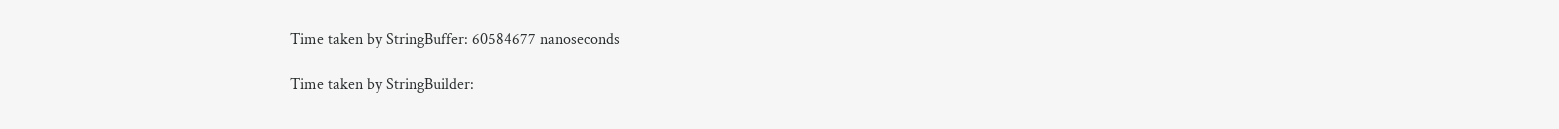Time taken by StringBuffer: 60584677 nanoseconds

Time taken by StringBuilder: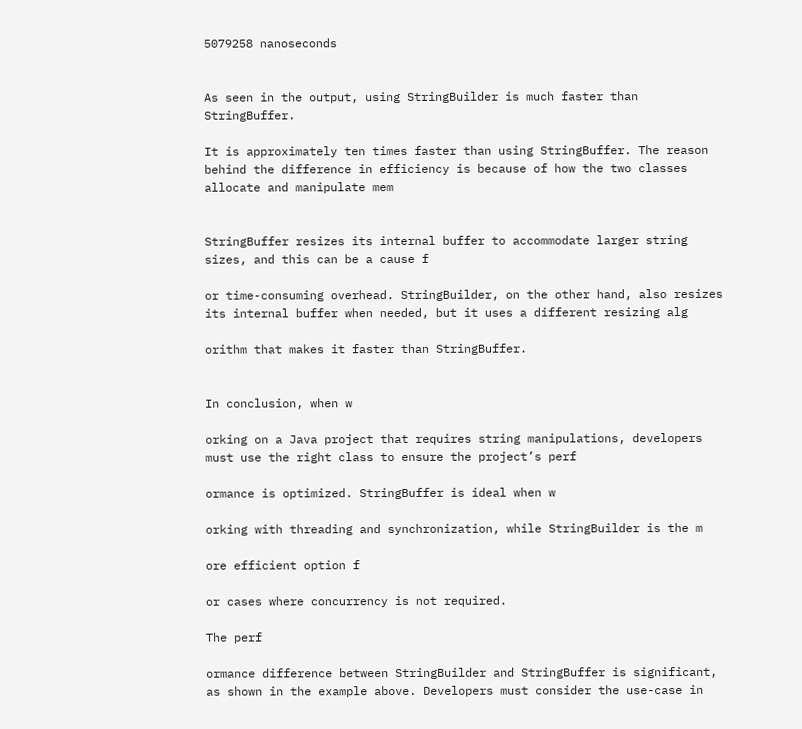5079258 nanoseconds


As seen in the output, using StringBuilder is much faster than StringBuffer.

It is approximately ten times faster than using StringBuffer. The reason behind the difference in efficiency is because of how the two classes allocate and manipulate mem


StringBuffer resizes its internal buffer to accommodate larger string sizes, and this can be a cause f

or time-consuming overhead. StringBuilder, on the other hand, also resizes its internal buffer when needed, but it uses a different resizing alg

orithm that makes it faster than StringBuffer.


In conclusion, when w

orking on a Java project that requires string manipulations, developers must use the right class to ensure the project’s perf

ormance is optimized. StringBuffer is ideal when w

orking with threading and synchronization, while StringBuilder is the m

ore efficient option f

or cases where concurrency is not required.

The perf

ormance difference between StringBuilder and StringBuffer is significant, as shown in the example above. Developers must consider the use-case in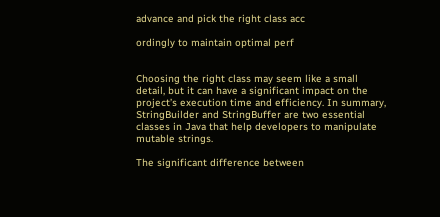advance and pick the right class acc

ordingly to maintain optimal perf


Choosing the right class may seem like a small detail, but it can have a significant impact on the project’s execution time and efficiency. In summary, StringBuilder and StringBuffer are two essential classes in Java that help developers to manipulate mutable strings.

The significant difference between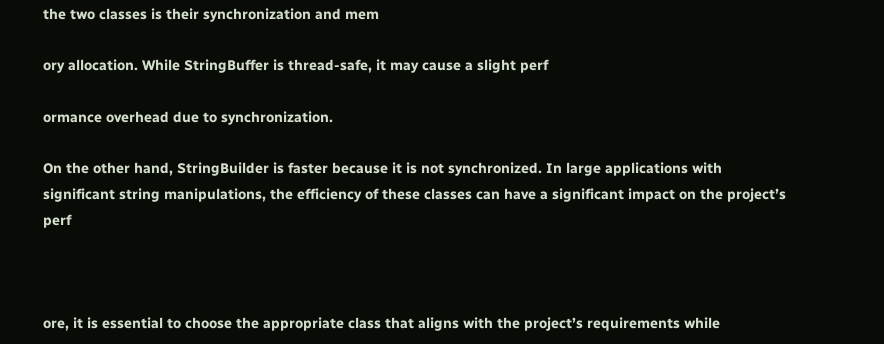the two classes is their synchronization and mem

ory allocation. While StringBuffer is thread-safe, it may cause a slight perf

ormance overhead due to synchronization.

On the other hand, StringBuilder is faster because it is not synchronized. In large applications with significant string manipulations, the efficiency of these classes can have a significant impact on the project’s perf



ore, it is essential to choose the appropriate class that aligns with the project’s requirements while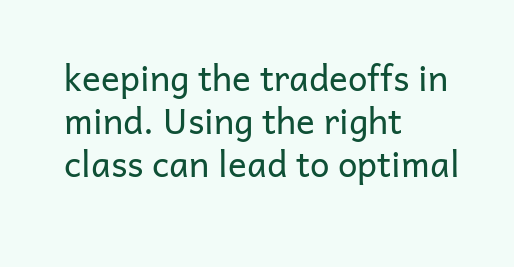keeping the tradeoffs in mind. Using the right class can lead to optimal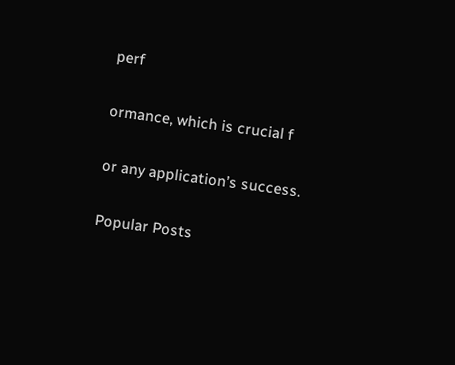perf

ormance, which is crucial f

or any application’s success.

Popular Posts